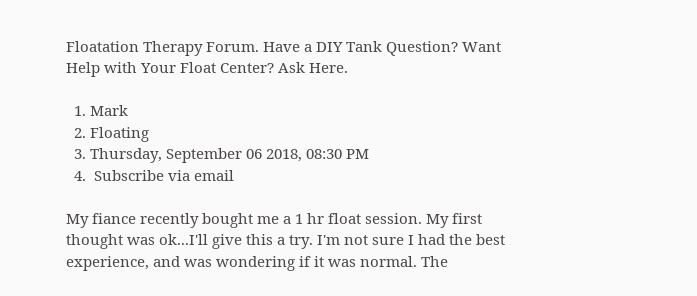Floatation Therapy Forum. Have a DIY Tank Question? Want Help with Your Float Center? Ask Here.

  1. Mark
  2. Floating
  3. Thursday, September 06 2018, 08:30 PM
  4.  Subscribe via email

My fiance recently bought me a 1 hr float session. My first thought was ok...I'll give this a try. I'm not sure I had the best experience, and was wondering if it was normal. The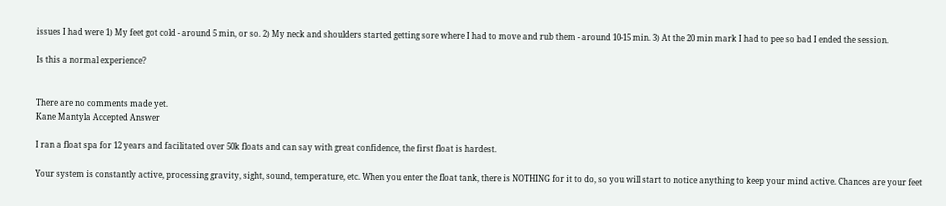issues I had were 1) My feet got cold - around 5 min, or so. 2) My neck and shoulders started getting sore where I had to move and rub them - around 10-15 min. 3) At the 20 min mark I had to pee so bad I ended the session.

Is this a normal experience?


There are no comments made yet.
Kane Mantyla Accepted Answer

I ran a float spa for 12 years and facilitated over 50k floats and can say with great confidence, the first float is hardest.

Your system is constantly active, processing gravity, sight, sound, temperature, etc. When you enter the float tank, there is NOTHING for it to do, so you will start to notice anything to keep your mind active. Chances are your feet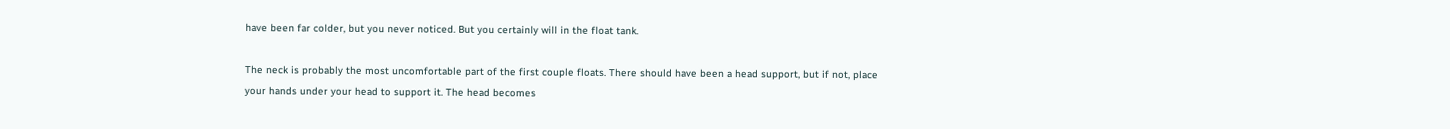have been far colder, but you never noticed. But you certainly will in the float tank.

The neck is probably the most uncomfortable part of the first couple floats. There should have been a head support, but if not, place your hands under your head to support it. The head becomes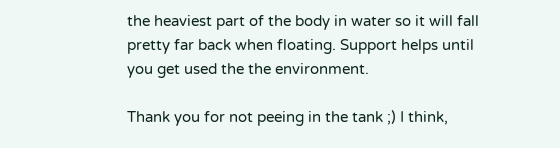the heaviest part of the body in water so it will fall pretty far back when floating. Support helps until you get used the the environment.

Thank you for not peeing in the tank ;) I think,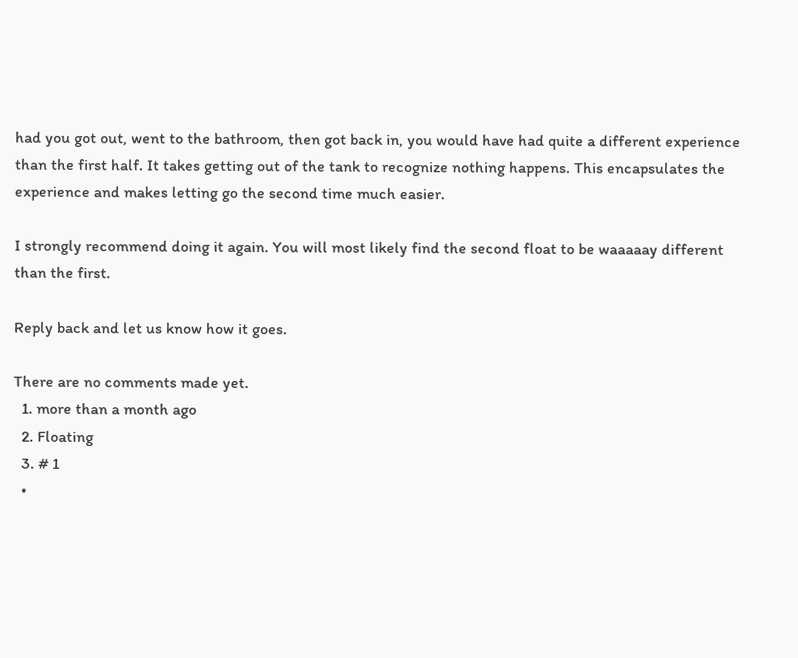had you got out, went to the bathroom, then got back in, you would have had quite a different experience than the first half. It takes getting out of the tank to recognize nothing happens. This encapsulates the experience and makes letting go the second time much easier.

I strongly recommend doing it again. You will most likely find the second float to be waaaaay different than the first.

Reply back and let us know how it goes.

There are no comments made yet.
  1. more than a month ago
  2. Floating
  3. # 1
  •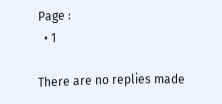Page :
  • 1

There are no replies made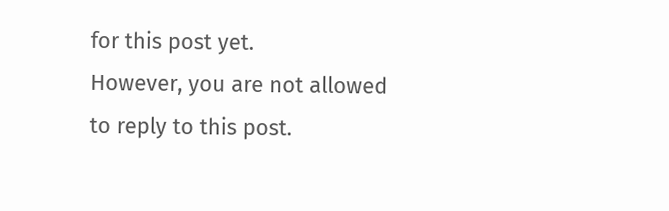for this post yet.
However, you are not allowed to reply to this post.